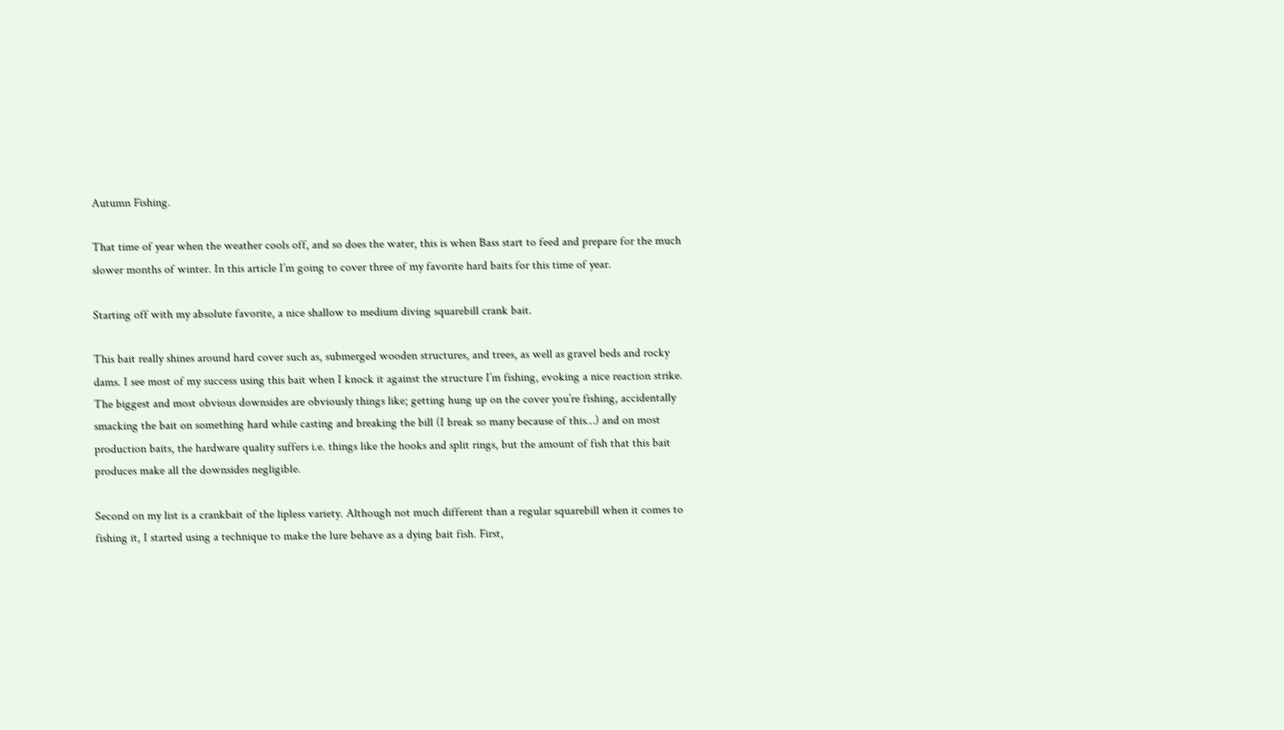Autumn Fishing.

That time of year when the weather cools off, and so does the water, this is when Bass start to feed and prepare for the much slower months of winter. In this article I’m going to cover three of my favorite hard baits for this time of year.

Starting off with my absolute favorite, a nice shallow to medium diving squarebill crank bait.

This bait really shines around hard cover such as, submerged wooden structures, and trees, as well as gravel beds and rocky dams. I see most of my success using this bait when I knock it against the structure I’m fishing, evoking a nice reaction strike. The biggest and most obvious downsides are obviously things like; getting hung up on the cover you’re fishing, accidentally smacking the bait on something hard while casting and breaking the bill (I break so many because of this…) and on most production baits, the hardware quality suffers i.e. things like the hooks and split rings, but the amount of fish that this bait produces make all the downsides negligible.

Second on my list is a crankbait of the lipless variety. Although not much different than a regular squarebill when it comes to fishing it, I started using a technique to make the lure behave as a dying bait fish. First,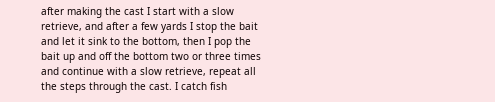after making the cast I start with a slow retrieve, and after a few yards I stop the bait and let it sink to the bottom, then I pop the bait up and off the bottom two or three times and continue with a slow retrieve, repeat all the steps through the cast. I catch fish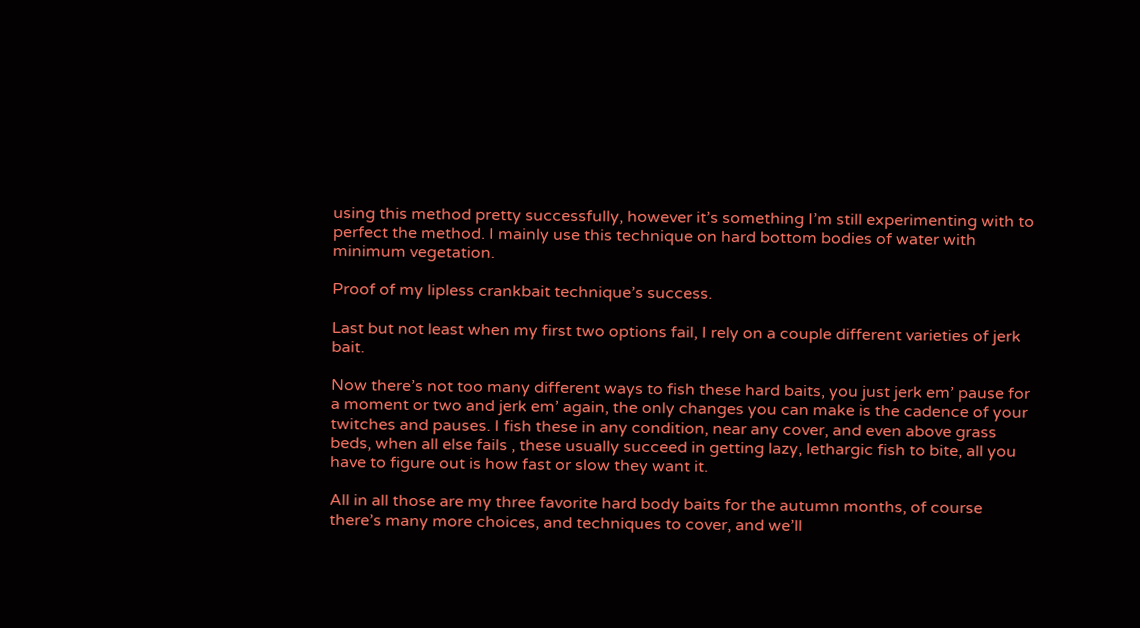using this method pretty successfully, however it’s something I’m still experimenting with to perfect the method. I mainly use this technique on hard bottom bodies of water with minimum vegetation.

Proof of my lipless crankbait technique’s success.

Last but not least when my first two options fail, I rely on a couple different varieties of jerk bait.

Now there’s not too many different ways to fish these hard baits, you just jerk em’ pause for a moment or two and jerk em’ again, the only changes you can make is the cadence of your twitches and pauses. I fish these in any condition, near any cover, and even above grass beds, when all else fails , these usually succeed in getting lazy, lethargic fish to bite, all you have to figure out is how fast or slow they want it.

All in all those are my three favorite hard body baits for the autumn months, of course there’s many more choices, and techniques to cover, and we’ll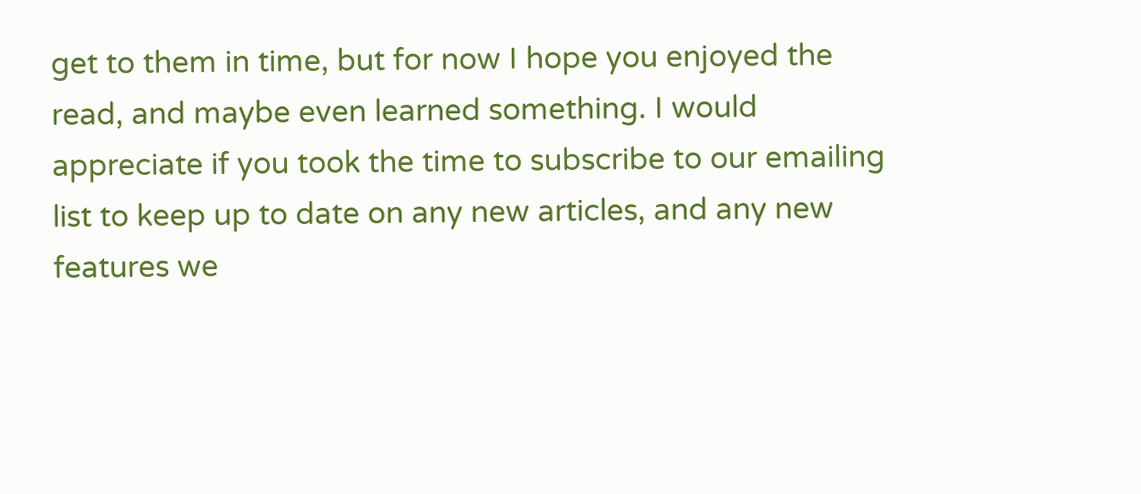get to them in time, but for now I hope you enjoyed the read, and maybe even learned something. I would appreciate if you took the time to subscribe to our emailing list to keep up to date on any new articles, and any new features we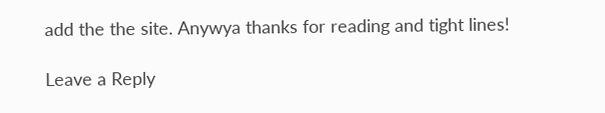add the the site. Anywya thanks for reading and tight lines!

Leave a Reply